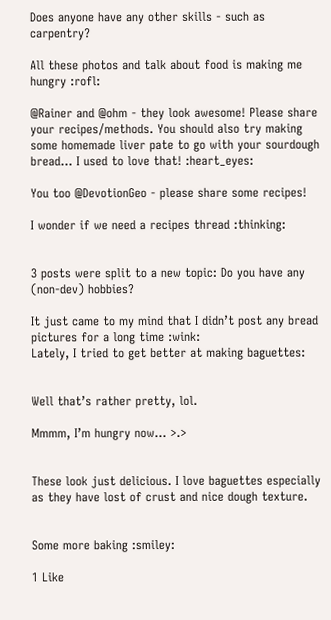Does anyone have any other skills - such as carpentry?

All these photos and talk about food is making me hungry :rofl:

@Rainer and @ohm - they look awesome! Please share your recipes/methods. You should also try making some homemade liver pate to go with your sourdough bread… I used to love that! :heart_eyes:

You too @DevotionGeo - please share some recipes!

I wonder if we need a recipes thread :thinking:


3 posts were split to a new topic: Do you have any (non-dev) hobbies?

It just came to my mind that I didn’t post any bread pictures for a long time :wink:
Lately, I tried to get better at making baguettes:


Well that’s rather pretty, lol.

Mmmm, I’m hungry now… >.>


These look just delicious. I love baguettes especially as they have lost of crust and nice dough texture.


Some more baking :smiley:

1 Like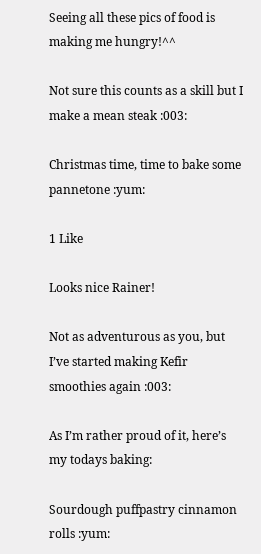Seeing all these pics of food is making me hungry!^^

Not sure this counts as a skill but I make a mean steak :003:

Christmas time, time to bake some pannetone :yum:

1 Like

Looks nice Rainer!

Not as adventurous as you, but I’ve started making Kefir smoothies again :003:

As I’m rather proud of it, here’s my todays baking:

Sourdough puffpastry cinnamon rolls :yum: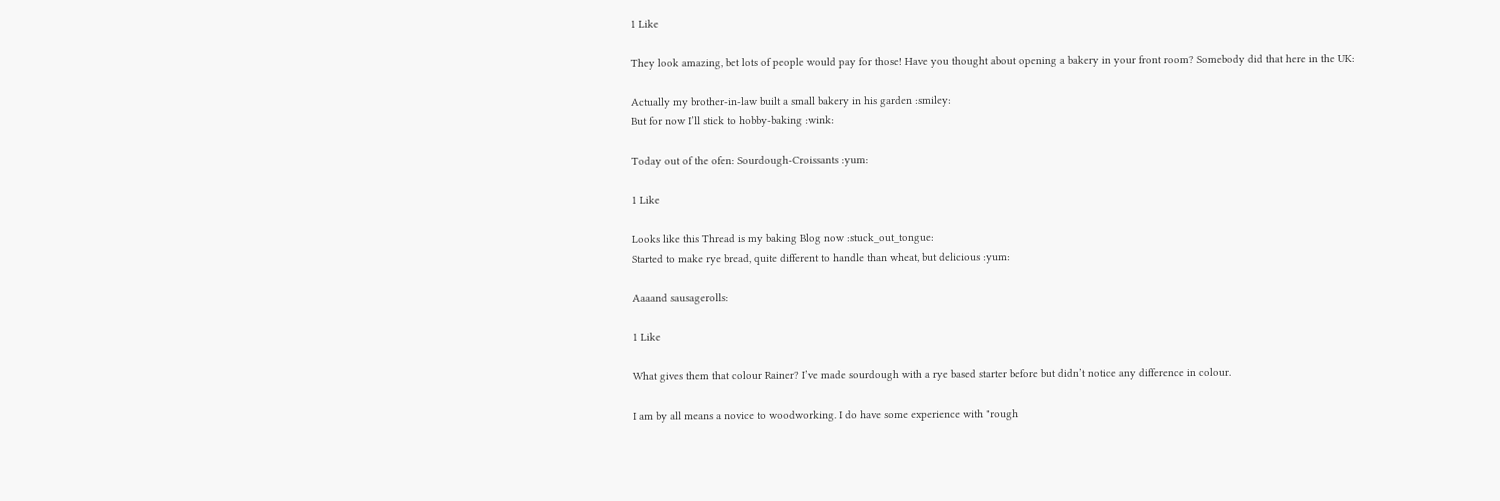1 Like

They look amazing, bet lots of people would pay for those! Have you thought about opening a bakery in your front room? Somebody did that here in the UK:

Actually my brother-in-law built a small bakery in his garden :smiley:
But for now I’ll stick to hobby-baking :wink:

Today out of the ofen: Sourdough-Croissants :yum:

1 Like

Looks like this Thread is my baking Blog now :stuck_out_tongue:
Started to make rye bread, quite different to handle than wheat, but delicious :yum:

Aaaand sausagerolls:

1 Like

What gives them that colour Rainer? I’ve made sourdough with a rye based starter before but didn’t notice any difference in colour.

I am by all means a novice to woodworking. I do have some experience with "rough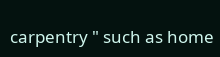carpentry " such as home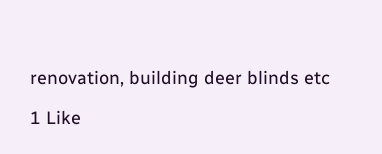renovation, building deer blinds etc

1 Like